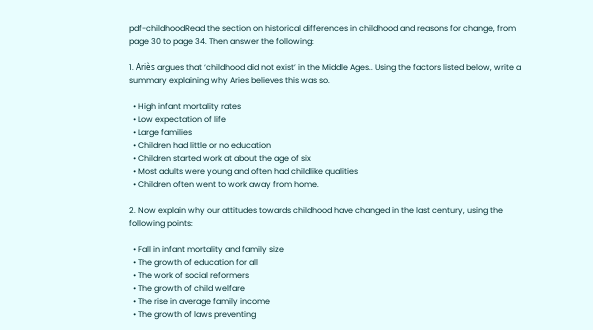pdf-childhoodRead the section on historical differences in childhood and reasons for change, from page 30 to page 34. Then answer the following:

1. Ariès argues that ‘childhood did not exist’ in the Middle Ages.. Using the factors listed below, write a summary explaining why Aries believes this was so.

  • High infant mortality rates
  • Low expectation of life
  • Large families
  • Children had little or no education
  • Children started work at about the age of six
  • Most adults were young and often had childlike qualities
  • Children often went to work away from home.

2. Now explain why our attitudes towards childhood have changed in the last century, using the following points:

  • Fall in infant mortality and family size
  • The growth of education for all
  • The work of social reformers
  • The growth of child welfare
  • The rise in average family income
  • The growth of laws preventing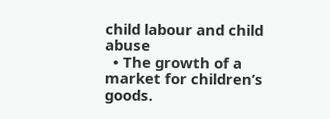child labour and child abuse
  • The growth of a market for children’s goods.